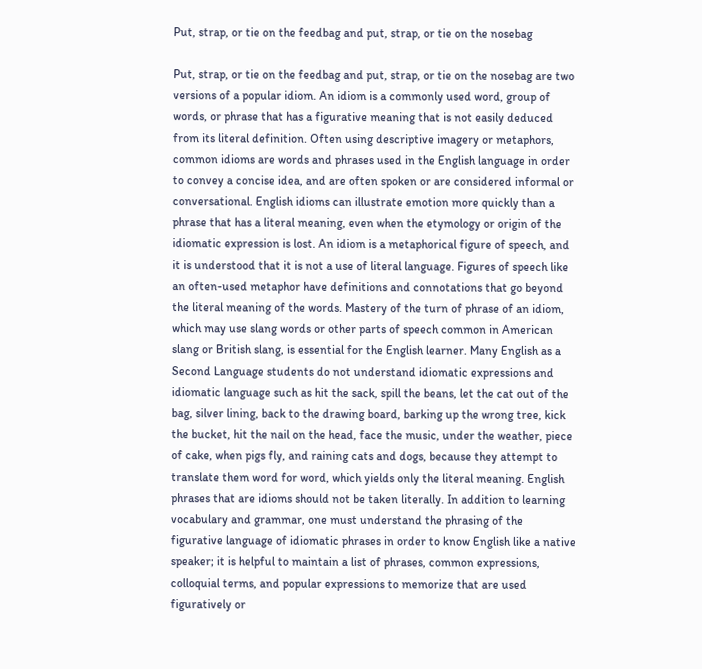Put, strap, or tie on the feedbag and put, strap, or tie on the nosebag

Put, strap, or tie on the feedbag and put, strap, or tie on the nosebag are two versions of a popular idiom. An idiom is a commonly used word, group of words, or phrase that has a figurative meaning that is not easily deduced from its literal definition. Often using descriptive imagery or metaphors, common idioms are words and phrases used in the English language in order to convey a concise idea, and are often spoken or are considered informal or conversational. English idioms can illustrate emotion more quickly than a phrase that has a literal meaning, even when the etymology or origin of the idiomatic expression is lost. An idiom is a metaphorical figure of speech, and it is understood that it is not a use of literal language. Figures of speech like an often-used metaphor have definitions and connotations that go beyond the literal meaning of the words. Mastery of the turn of phrase of an idiom, which may use slang words or other parts of speech common in American slang or British slang, is essential for the English learner. Many English as a Second Language students do not understand idiomatic expressions and idiomatic language such as hit the sack, spill the beans, let the cat out of the bag, silver lining, back to the drawing board, barking up the wrong tree, kick the bucket, hit the nail on the head, face the music, under the weather, piece of cake, when pigs fly, and raining cats and dogs, because they attempt to translate them word for word, which yields only the literal meaning. English phrases that are idioms should not be taken literally. In addition to learning vocabulary and grammar, one must understand the phrasing of the figurative language of idiomatic phrases in order to know English like a native speaker; it is helpful to maintain a list of phrases, common expressions, colloquial terms, and popular expressions to memorize that are used figuratively or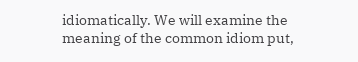idiomatically. We will examine the meaning of the common idiom put,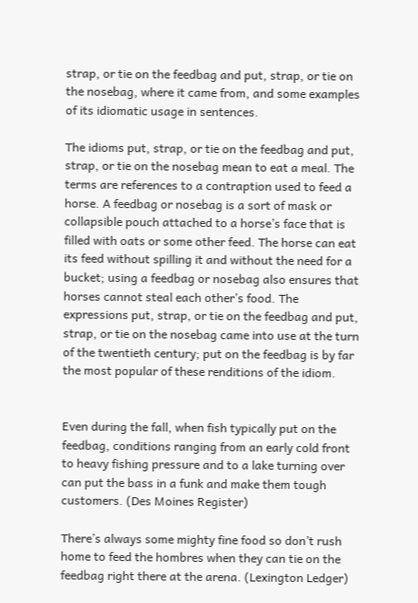strap, or tie on the feedbag and put, strap, or tie on the nosebag, where it came from, and some examples of its idiomatic usage in sentences.

The idioms put, strap, or tie on the feedbag and put, strap, or tie on the nosebag mean to eat a meal. The terms are references to a contraption used to feed a horse. A feedbag or nosebag is a sort of mask or collapsible pouch attached to a horse’s face that is filled with oats or some other feed. The horse can eat its feed without spilling it and without the need for a bucket; using a feedbag or nosebag also ensures that horses cannot steal each other’s food. The expressions put, strap, or tie on the feedbag and put, strap, or tie on the nosebag came into use at the turn of the twentieth century; put on the feedbag is by far the most popular of these renditions of the idiom.


Even during the fall, when fish typically put on the feedbag, conditions ranging from an early cold front to heavy fishing pressure and to a lake turning over can put the bass in a funk and make them tough customers. (Des Moines Register)

There’s always some mighty fine food so don’t rush home to feed the hombres when they can tie on the feedbag right there at the arena. (Lexington Ledger)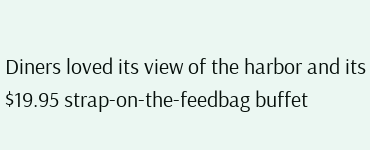Diners loved its view of the harbor and its $19.95 strap-on-the-feedbag buffet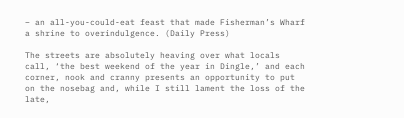– an all-you-could-eat feast that made Fisherman’s Wharf a shrine to overindulgence. (Daily Press)

The streets are absolutely heaving over what locals call, ‘the best weekend of the year in Dingle,’ and each corner, nook and cranny presents an opportunity to put on the nosebag and, while I still lament the loss of the late,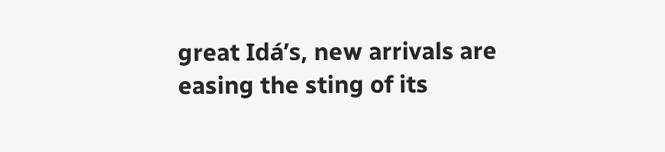great Idá’s, new arrivals are easing the sting of its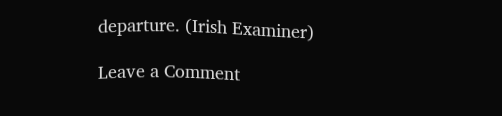departure. (Irish Examiner)

Leave a Comment